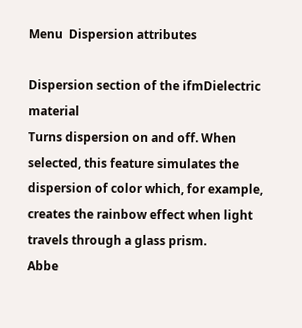Menu  Dispersion attributes

Dispersion section of the ifmDielectric material
Turns dispersion on and off. When selected, this feature simulates the dispersion of color which, for example, creates the rainbow effect when light travels through a glass prism.
Abbe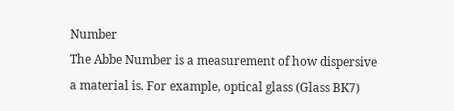Number
The Abbe Number is a measurement of how dispersive a material is. For example, optical glass (Glass BK7)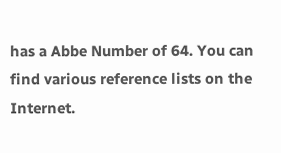has a Abbe Number of 64. You can find various reference lists on the Internet.